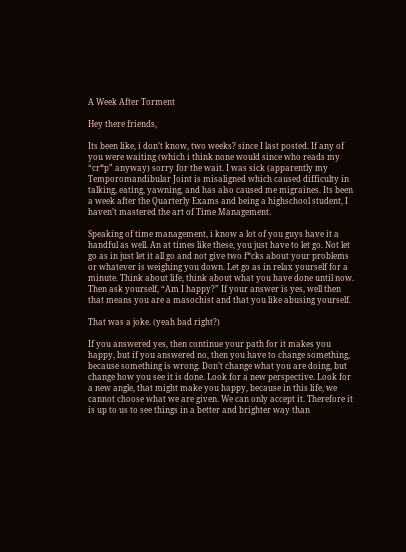A Week After Torment

Hey there friends,

Its been like, i don’t know, two weeks? since I last posted. If any of you were waiting (which i think none would since who reads my “cr*p” anyway) sorry for the wait. I was sick (apparently my Temporomandibular Joint is misaligned which caused difficulty in talking, eating, yawning, and has also caused me migraines. Its been a week after the Quarterly Exams and being a highschool student, I haven’t mastered the art of Time Management.

Speaking of time management, i know a lot of you guys have it a handful as well. An at times like these, you just have to let go. Not let go as in just let it all go and not give two f*cks about your problems or whatever is weighing you down. Let go as in relax yourself for a minute. Think about life, think about what you have done until now. Then ask yourself, “Am I happy?” If your answer is yes, well then that means you are a masochist and that you like abusing yourself.

That was a joke. (yeah bad right?)

If you answered yes, then continue your path for it makes you happy, but if you answered no, then you have to change something, because something is wrong. Don’t change what you are doing, but change how you see it is done. Look for a new perspective. Look for a new angle, that might make you happy, because in this life, we cannot choose what we are given. We can only accept it. Therefore it is up to us to see things in a better and brighter way than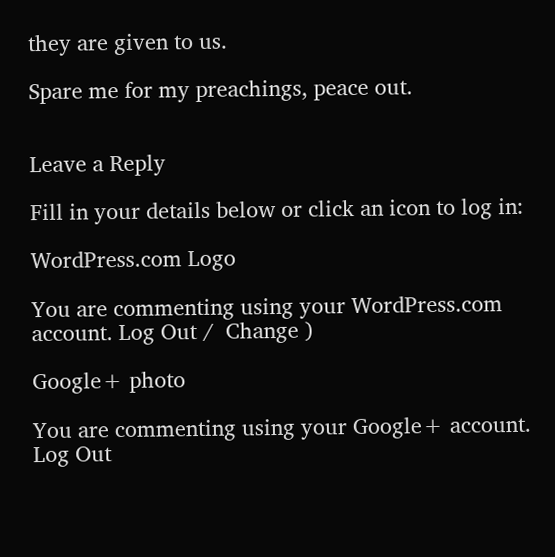they are given to us.

Spare me for my preachings, peace out.


Leave a Reply

Fill in your details below or click an icon to log in:

WordPress.com Logo

You are commenting using your WordPress.com account. Log Out /  Change )

Google+ photo

You are commenting using your Google+ account. Log Out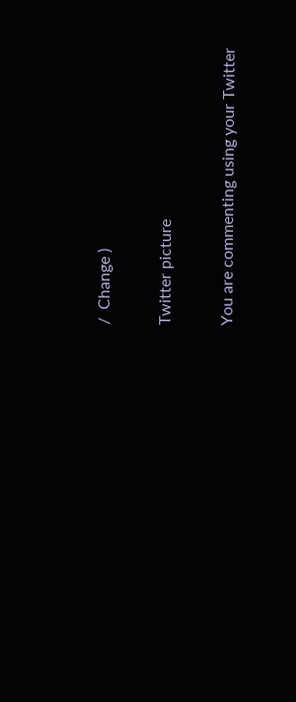/  Change )

Twitter picture

You are commenting using your Twitter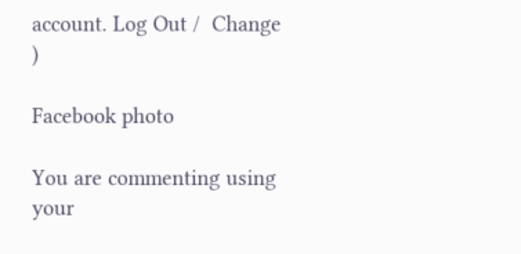account. Log Out /  Change )

Facebook photo

You are commenting using your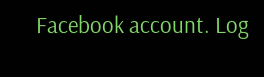Facebook account. Log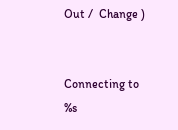Out /  Change )


Connecting to %s